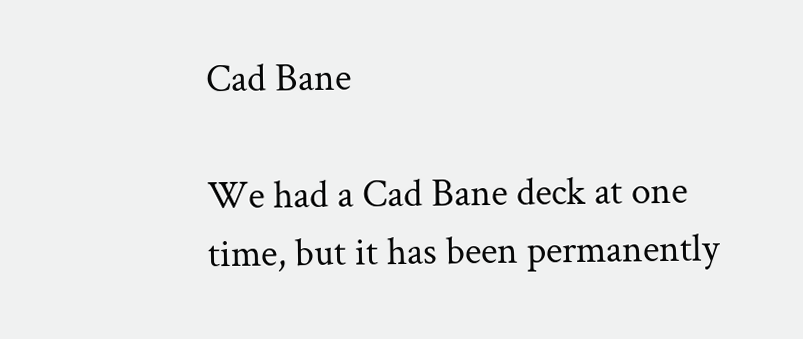Cad Bane

We had a Cad Bane deck at one time, but it has been permanently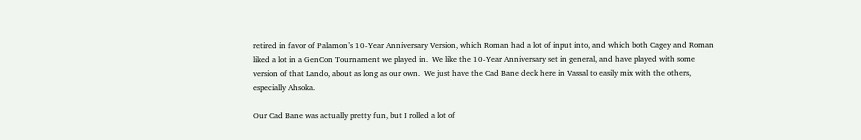retired in favor of Palamon’s 10-Year Anniversary Version, which Roman had a lot of input into, and which both Cagey and Roman liked a lot in a GenCon Tournament we played in.  We like the 10-Year Anniversary set in general, and have played with some version of that Lando, about as long as our own.  We just have the Cad Bane deck here in Vassal to easily mix with the others, especially Ahsoka.

Our Cad Bane was actually pretty fun, but I rolled a lot of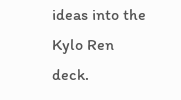ideas into the Kylo Ren deck.